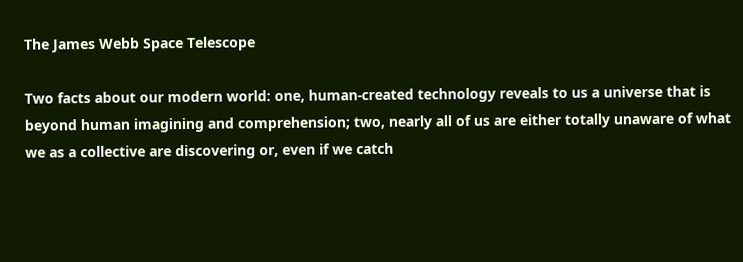The James Webb Space Telescope

Two facts about our modern world: one, human-created technology reveals to us a universe that is beyond human imagining and comprehension; two, nearly all of us are either totally unaware of what we as a collective are discovering or, even if we catch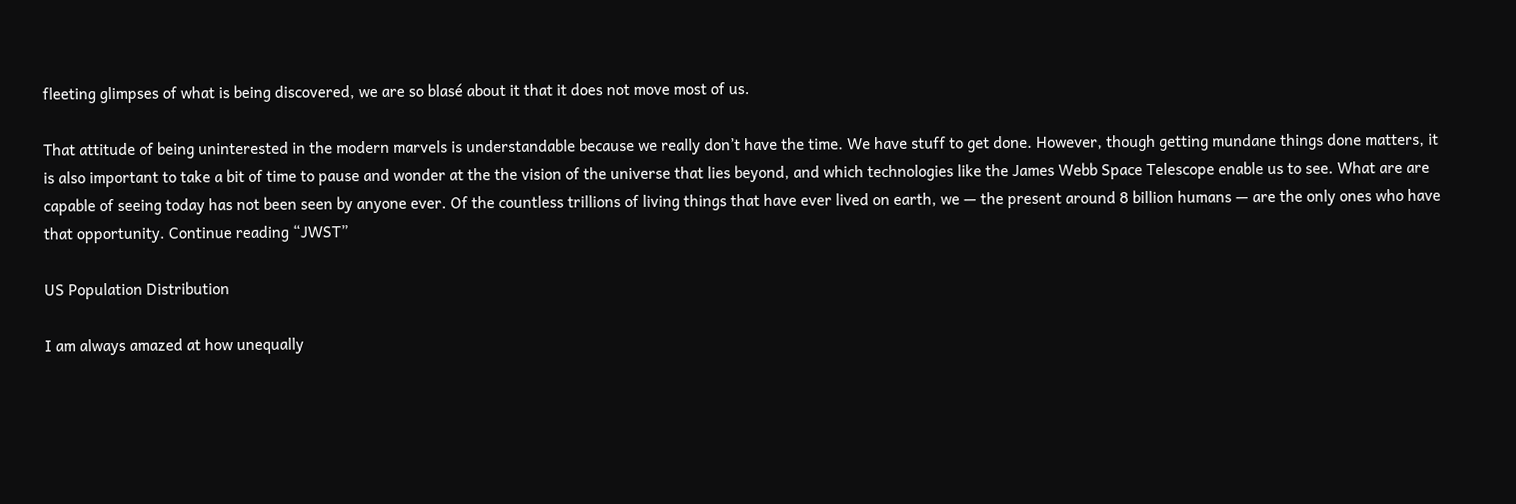fleeting glimpses of what is being discovered, we are so blasé about it that it does not move most of us.

That attitude of being uninterested in the modern marvels is understandable because we really don’t have the time. We have stuff to get done. However, though getting mundane things done matters, it is also important to take a bit of time to pause and wonder at the the vision of the universe that lies beyond, and which technologies like the James Webb Space Telescope enable us to see. What are are capable of seeing today has not been seen by anyone ever. Of the countless trillions of living things that have ever lived on earth, we — the present around 8 billion humans — are the only ones who have that opportunity. Continue reading “JWST”

US Population Distribution

I am always amazed at how unequally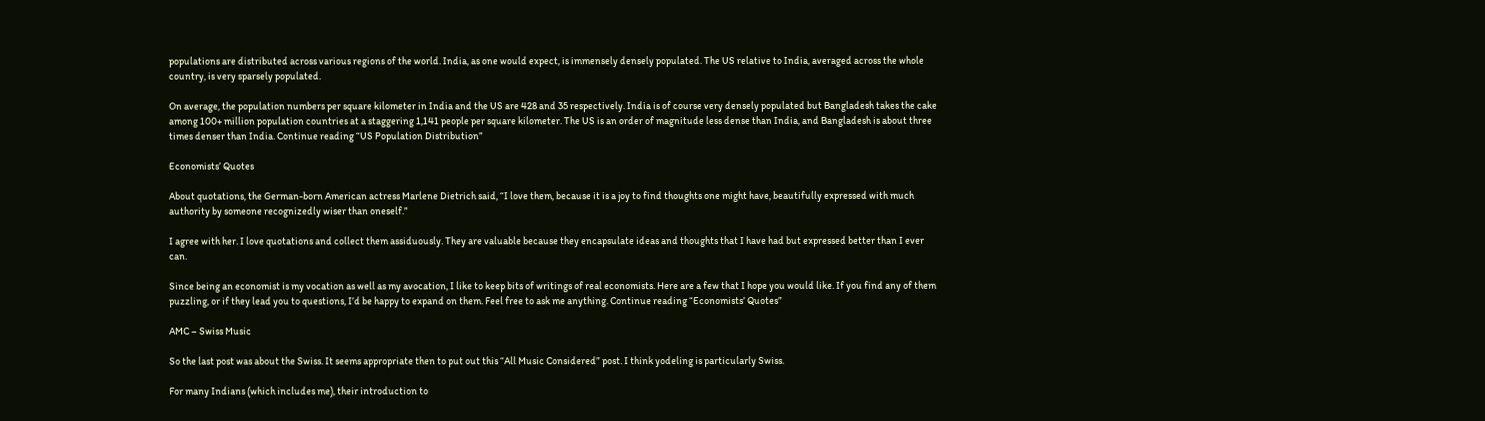populations are distributed across various regions of the world. India, as one would expect, is immensely densely populated. The US relative to India, averaged across the whole country, is very sparsely populated.

On average, the population numbers per square kilometer in India and the US are 428 and 35 respectively. India is of course very densely populated but Bangladesh takes the cake among 100+ million population countries at a staggering 1,141 people per square kilometer. The US is an order of magnitude less dense than India, and Bangladesh is about three times denser than India. Continue reading “US Population Distribution”

Economists’ Quotes

About quotations, the German-born American actress Marlene Dietrich said, “I love them, because it is a joy to find thoughts one might have, beautifully expressed with much authority by someone recognizedly wiser than oneself.”

I agree with her. I love quotations and collect them assiduously. They are valuable because they encapsulate ideas and thoughts that I have had but expressed better than I ever can.

Since being an economist is my vocation as well as my avocation, I like to keep bits of writings of real economists. Here are a few that I hope you would like. If you find any of them puzzling, or if they lead you to questions, I’d be happy to expand on them. Feel free to ask me anything. Continue reading “Economists’ Quotes”

AMC – Swiss Music

So the last post was about the Swiss. It seems appropriate then to put out this “All Music Considered” post. I think yodeling is particularly Swiss.

For many Indians (which includes me), their introduction to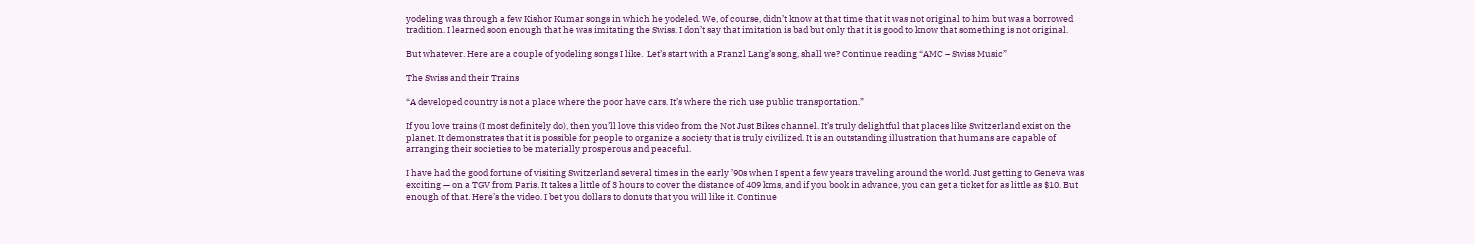yodeling was through a few Kishor Kumar songs in which he yodeled. We, of course, didn’t know at that time that it was not original to him but was a borrowed tradition. I learned soon enough that he was imitating the Swiss. I don’t say that imitation is bad but only that it is good to know that something is not original.

But whatever. Here are a couple of yodeling songs I like.  Let’s start with a Franzl Lang’s song, shall we? Continue reading “AMC – Swiss Music”

The Swiss and their Trains

“A developed country is not a place where the poor have cars. It’s where the rich use public transportation.”

If you love trains (I most definitely do), then you’ll love this video from the Not Just Bikes channel. It’s truly delightful that places like Switzerland exist on the planet. It demonstrates that it is possible for people to organize a society that is truly civilized. It is an outstanding illustration that humans are capable of arranging their societies to be materially prosperous and peaceful.

I have had the good fortune of visiting Switzerland several times in the early ’90s when I spent a few years traveling around the world. Just getting to Geneva was exciting — on a TGV from Paris. It takes a little of 3 hours to cover the distance of 409 kms, and if you book in advance, you can get a ticket for as little as $10. But enough of that. Here’s the video. I bet you dollars to donuts that you will like it. Continue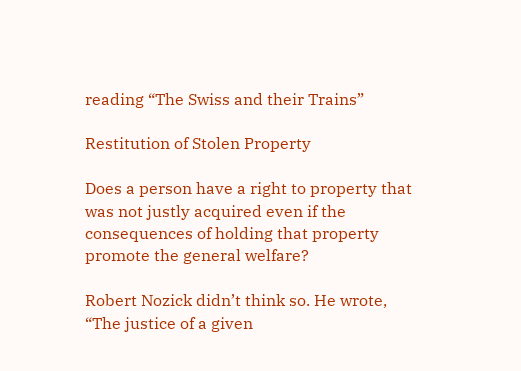reading “The Swiss and their Trains”

Restitution of Stolen Property

Does a person have a right to property that was not justly acquired even if the consequences of holding that property promote the general welfare?

Robert Nozick didn’t think so. He wrote, “The justice of a given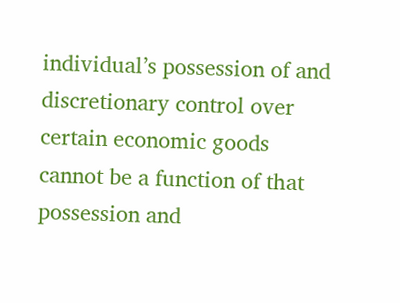individual’s possession of and discretionary control over certain economic goods cannot be a function of that possession and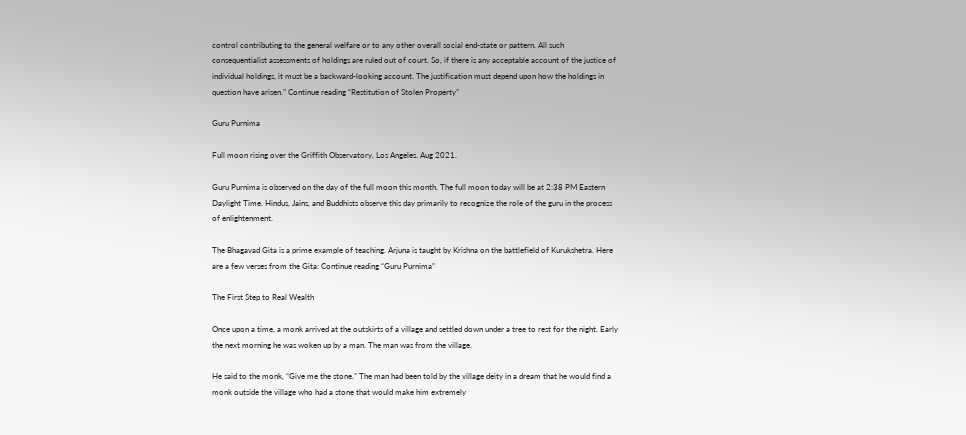control contributing to the general welfare or to any other overall social end-state or pattern. All such consequentialist assessments of holdings are ruled out of court. So, if there is any acceptable account of the justice of individual holdings, it must be a backward-looking account. The justification must depend upon how the holdings in question have arisen.” Continue reading “Restitution of Stolen Property”

Guru Purnima

Full moon rising over the Griffith Observatory, Los Angeles. Aug 2021.

Guru Purnima is observed on the day of the full moon this month. The full moon today will be at 2:38 PM Eastern Daylight Time. Hindus, Jains, and Buddhists observe this day primarily to recognize the role of the guru in the process of enlightenment.

The Bhagavad Gita is a prime example of teaching. Arjuna is taught by Krishna on the battlefield of Kurukshetra. Here are a few verses from the Gita: Continue reading “Guru Purnima”

The First Step to Real Wealth

Once upon a time, a monk arrived at the outskirts of a village and settled down under a tree to rest for the night. Early the next morning he was woken up by a man. The man was from the village.

He said to the monk, “Give me the stone.” The man had been told by the village deity in a dream that he would find a monk outside the village who had a stone that would make him extremely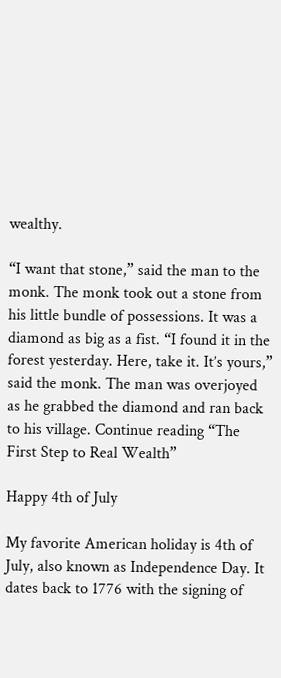wealthy.

“I want that stone,” said the man to the monk. The monk took out a stone from his little bundle of possessions. It was a diamond as big as a fist. “I found it in the forest yesterday. Here, take it. It’s yours,” said the monk. The man was overjoyed as he grabbed the diamond and ran back to his village. Continue reading “The First Step to Real Wealth”

Happy 4th of July

My favorite American holiday is 4th of July, also known as Independence Day. It dates back to 1776 with the signing of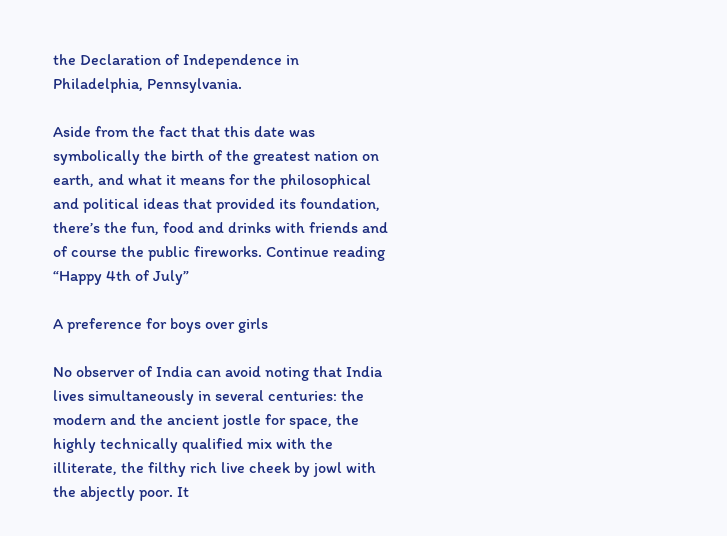the Declaration of Independence in Philadelphia, Pennsylvania.

Aside from the fact that this date was symbolically the birth of the greatest nation on earth, and what it means for the philosophical and political ideas that provided its foundation, there’s the fun, food and drinks with friends and of course the public fireworks. Continue reading “Happy 4th of July”

A preference for boys over girls

No observer of India can avoid noting that India lives simultaneously in several centuries: the modern and the ancient jostle for space, the highly technically qualified mix with the illiterate, the filthy rich live cheek by jowl with the abjectly poor. It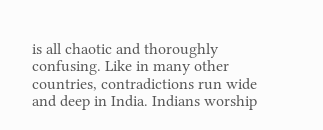is all chaotic and thoroughly confusing. Like in many other countries, contradictions run wide and deep in India. Indians worship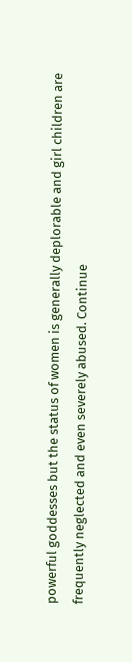powerful goddesses but the status of women is generally deplorable and girl children are frequently neglected and even severely abused. Continue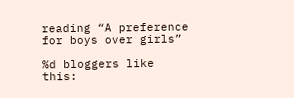reading “A preference for boys over girls”

%d bloggers like this: